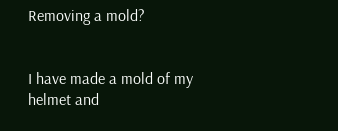Removing a mold?


I have made a mold of my helmet and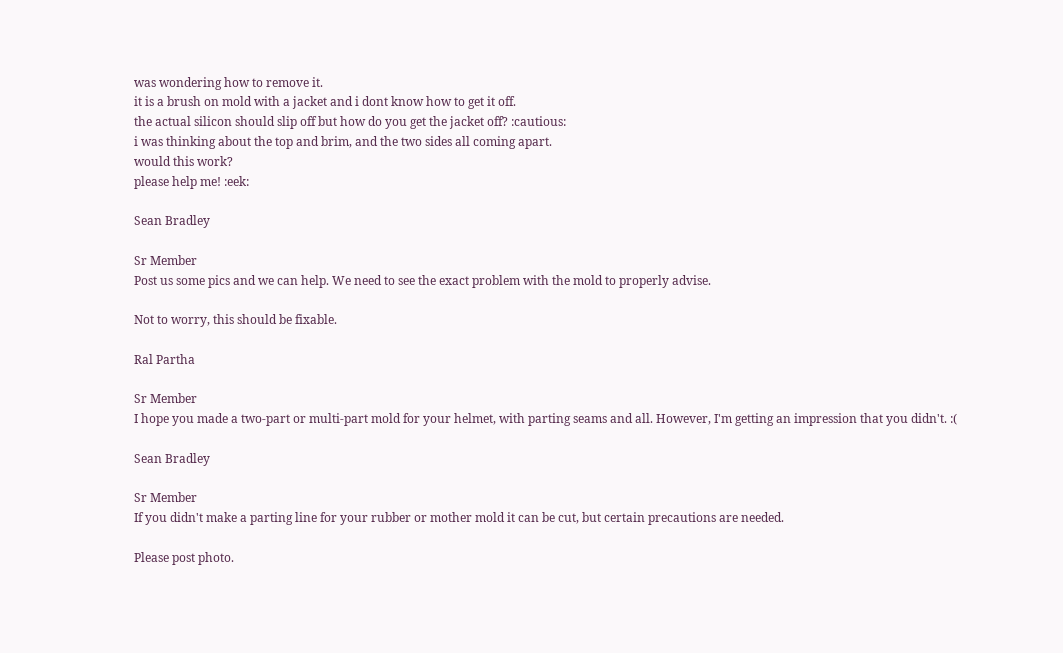was wondering how to remove it.
it is a brush on mold with a jacket and i dont know how to get it off.
the actual silicon should slip off but how do you get the jacket off? :cautious:
i was thinking about the top and brim, and the two sides all coming apart.
would this work?
please help me! :eek:

Sean Bradley

Sr Member
Post us some pics and we can help. We need to see the exact problem with the mold to properly advise.

Not to worry, this should be fixable.

Ral Partha

Sr Member
I hope you made a two-part or multi-part mold for your helmet, with parting seams and all. However, I'm getting an impression that you didn't. :(

Sean Bradley

Sr Member
If you didn't make a parting line for your rubber or mother mold it can be cut, but certain precautions are needed.

Please post photo.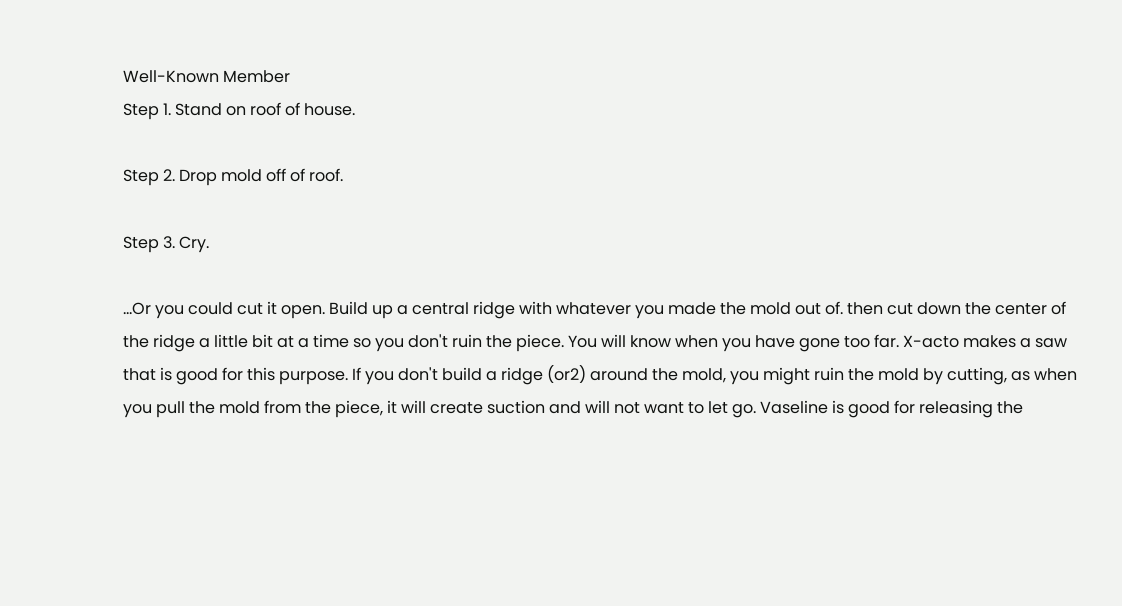Well-Known Member
Step 1. Stand on roof of house.

Step 2. Drop mold off of roof.

Step 3. Cry.

...Or you could cut it open. Build up a central ridge with whatever you made the mold out of. then cut down the center of the ridge a little bit at a time so you don't ruin the piece. You will know when you have gone too far. X-acto makes a saw that is good for this purpose. If you don't build a ridge (or2) around the mold, you might ruin the mold by cutting, as when you pull the mold from the piece, it will create suction and will not want to let go. Vaseline is good for releasing the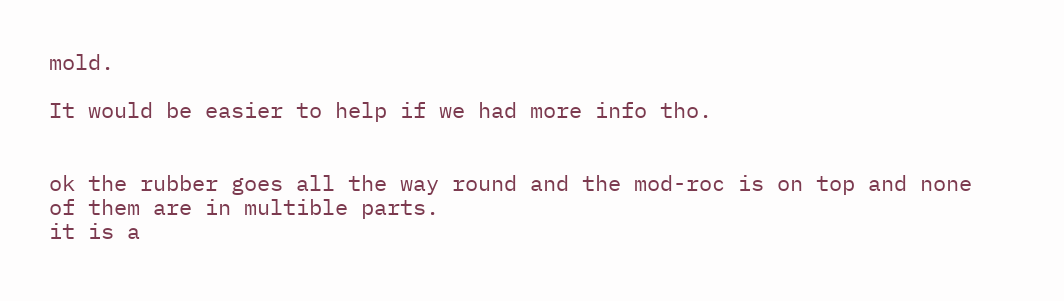mold.

It would be easier to help if we had more info tho.


ok the rubber goes all the way round and the mod-roc is on top and none of them are in multible parts.
it is a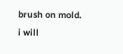brush on mold.
i will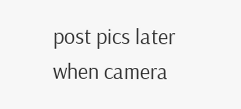post pics later when camera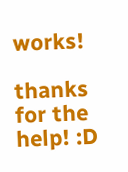works!

thanks for the help! :D